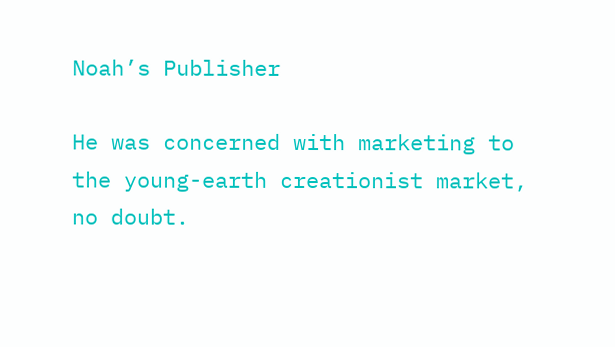Noah’s Publisher

He was concerned with marketing to the young-earth creationist market, no doubt.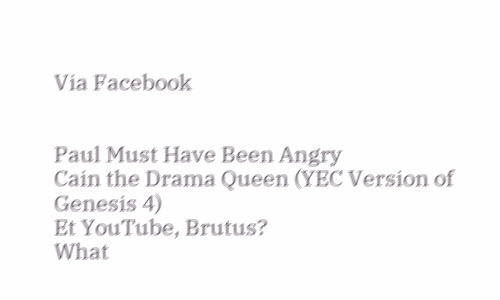Via Facebook


Paul Must Have Been Angry
Cain the Drama Queen (YEC Version of Genesis 4)
Et YouTube, Brutus?
What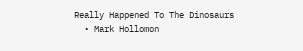Really Happened To The Dinosaurs
  • Mark Hollomon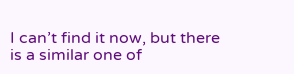I can’t find it now, but there is a similar one of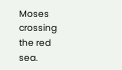Moses crossing the red sea.